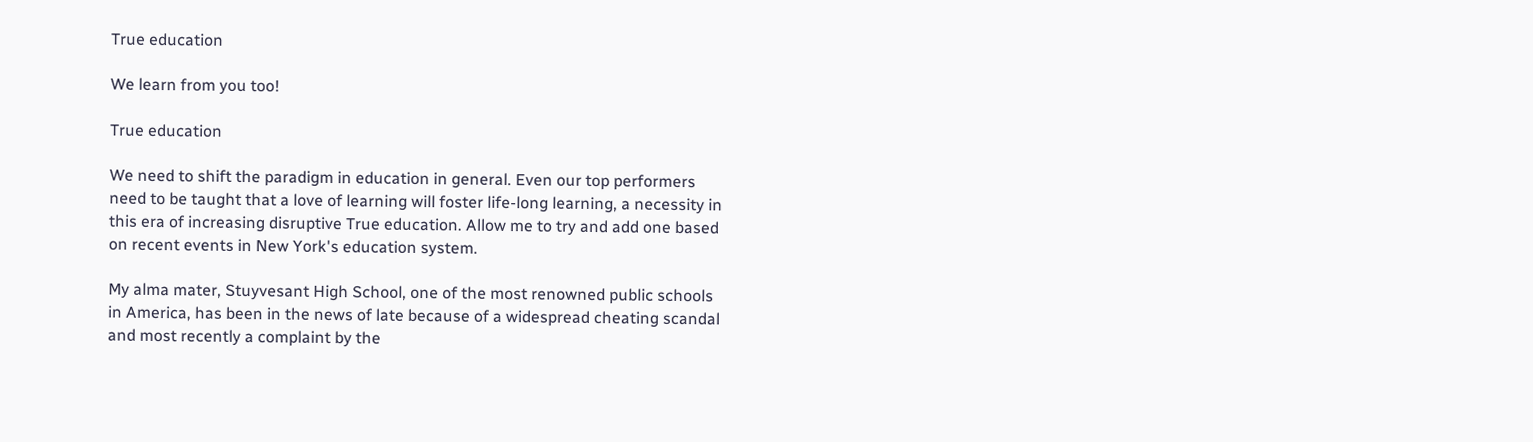True education

We learn from you too!

True education

We need to shift the paradigm in education in general. Even our top performers need to be taught that a love of learning will foster life-long learning, a necessity in this era of increasing disruptive True education. Allow me to try and add one based on recent events in New York's education system.

My alma mater, Stuyvesant High School, one of the most renowned public schools in America, has been in the news of late because of a widespread cheating scandal and most recently a complaint by the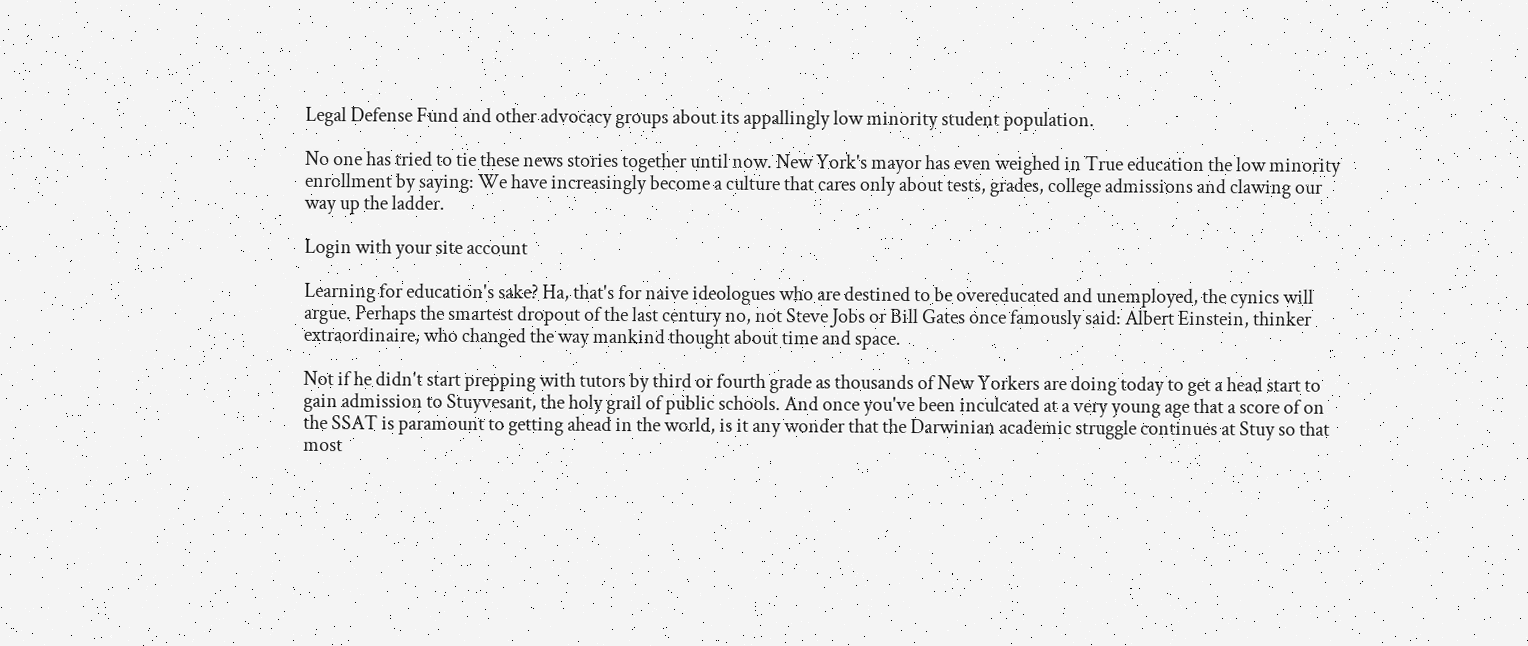Legal Defense Fund and other advocacy groups about its appallingly low minority student population.

No one has tried to tie these news stories together until now. New York's mayor has even weighed in True education the low minority enrollment by saying: We have increasingly become a culture that cares only about tests, grades, college admissions and clawing our way up the ladder.

Login with your site account

Learning for education's sake? Ha, that's for naive ideologues who are destined to be overeducated and unemployed, the cynics will argue. Perhaps the smartest dropout of the last century no, not Steve Jobs or Bill Gates once famously said: Albert Einstein, thinker extraordinaire, who changed the way mankind thought about time and space.

Not if he didn't start prepping with tutors by third or fourth grade as thousands of New Yorkers are doing today to get a head start to gain admission to Stuyvesant, the holy grail of public schools. And once you've been inculcated at a very young age that a score of on the SSAT is paramount to getting ahead in the world, is it any wonder that the Darwinian academic struggle continues at Stuy so that most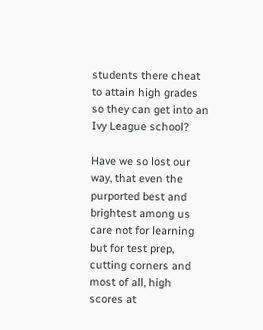students there cheat to attain high grades so they can get into an Ivy League school?

Have we so lost our way, that even the purported best and brightest among us care not for learning but for test prep, cutting corners and most of all, high scores at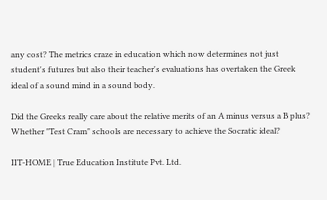any cost? The metrics craze in education which now determines not just student's futures but also their teacher's evaluations has overtaken the Greek ideal of a sound mind in a sound body.

Did the Greeks really care about the relative merits of an A minus versus a B plus? Whether "Test Cram" schools are necessary to achieve the Socratic ideal?

IIT-HOME | True Education Institute Pvt. Ltd.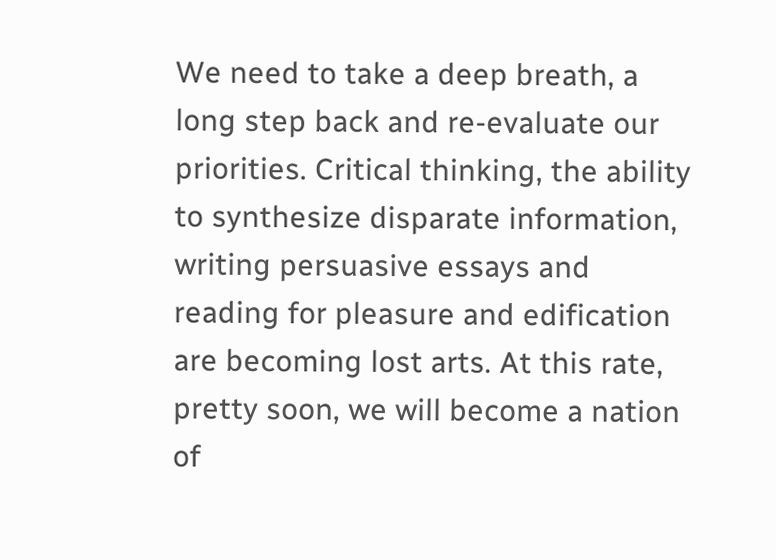We need to take a deep breath, a long step back and re-evaluate our priorities. Critical thinking, the ability to synthesize disparate information, writing persuasive essays and reading for pleasure and edification are becoming lost arts. At this rate, pretty soon, we will become a nation of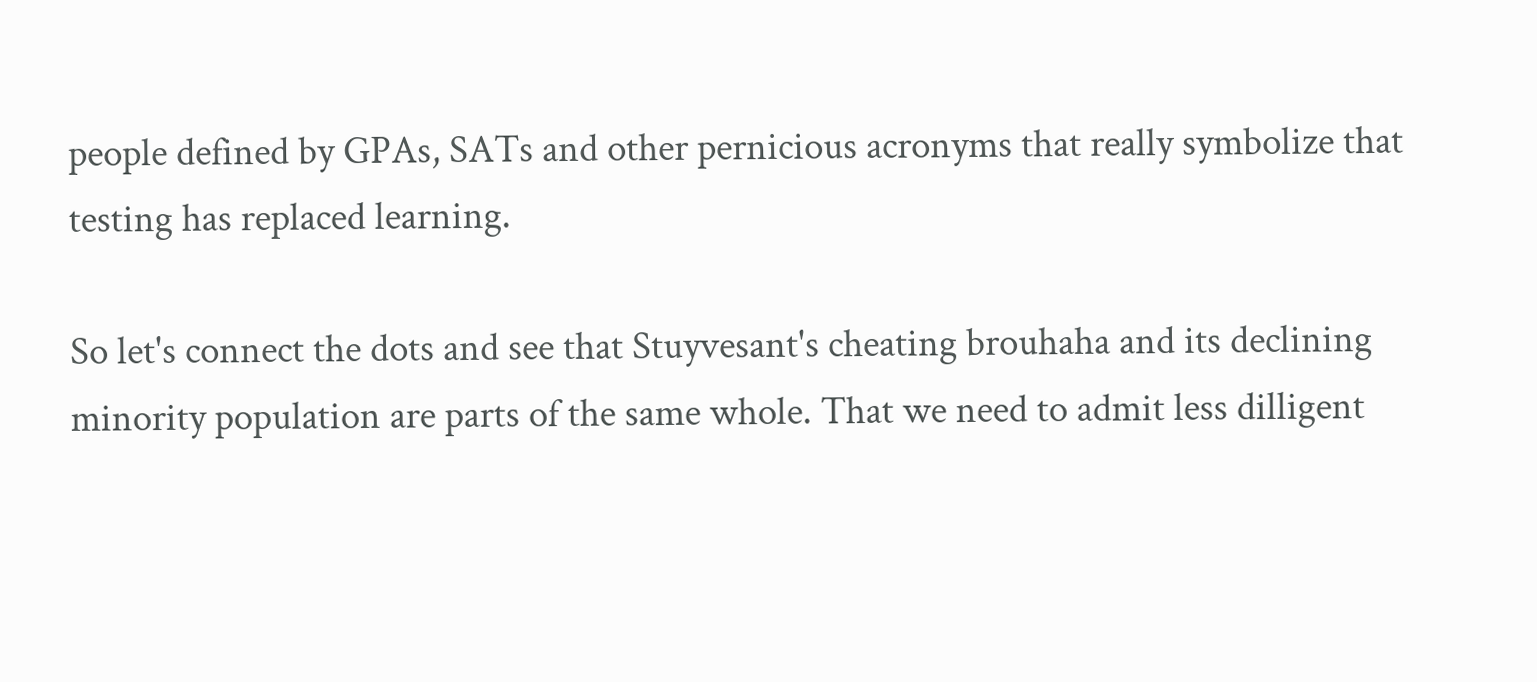people defined by GPAs, SATs and other pernicious acronyms that really symbolize that testing has replaced learning.

So let's connect the dots and see that Stuyvesant's cheating brouhaha and its declining minority population are parts of the same whole. That we need to admit less dilligent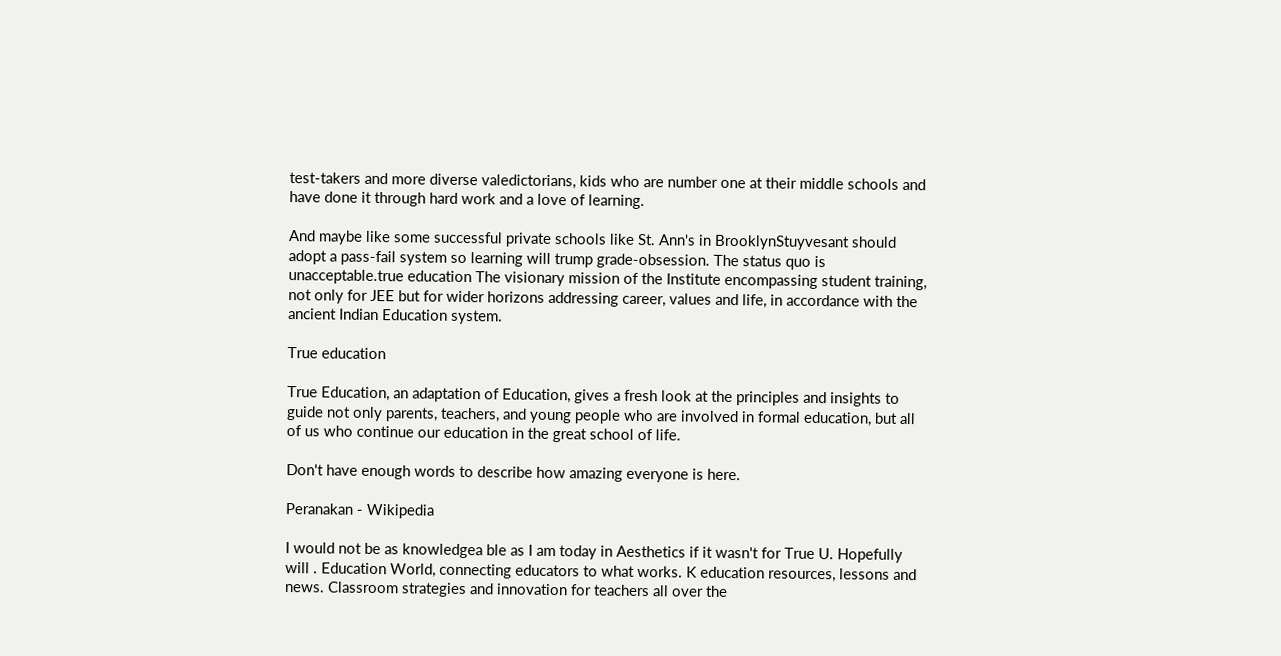test-takers and more diverse valedictorians, kids who are number one at their middle schools and have done it through hard work and a love of learning.

And maybe like some successful private schools like St. Ann's in BrooklynStuyvesant should adopt a pass-fail system so learning will trump grade-obsession. The status quo is unacceptable.true education The visionary mission of the Institute encompassing student training, not only for JEE but for wider horizons addressing career, values and life, in accordance with the ancient Indian Education system.

True education

True Education, an adaptation of Education, gives a fresh look at the principles and insights to guide not only parents, teachers, and young people who are involved in formal education, but all of us who continue our education in the great school of life.

Don't have enough words to describe how amazing everyone is here.

Peranakan - Wikipedia

I would not be as knowledgea ble as I am today in Aesthetics if it wasn't for True U. Hopefully will . Education World, connecting educators to what works. K education resources, lessons and news. Classroom strategies and innovation for teachers all over the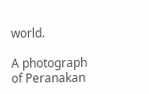world.

A photograph of Peranakan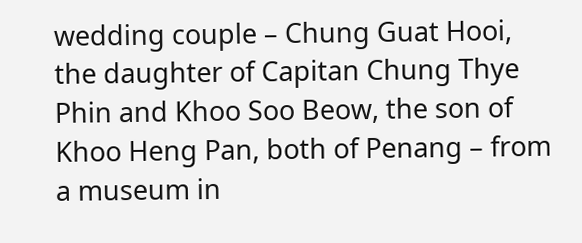wedding couple – Chung Guat Hooi, the daughter of Capitan Chung Thye Phin and Khoo Soo Beow, the son of Khoo Heng Pan, both of Penang – from a museum in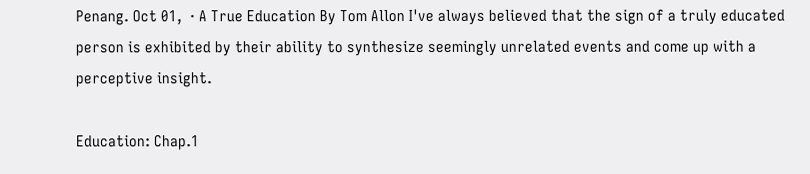Penang. Oct 01,  · A True Education By Tom Allon I've always believed that the sign of a truly educated person is exhibited by their ability to synthesize seemingly unrelated events and come up with a perceptive insight.

Education: Chap.1